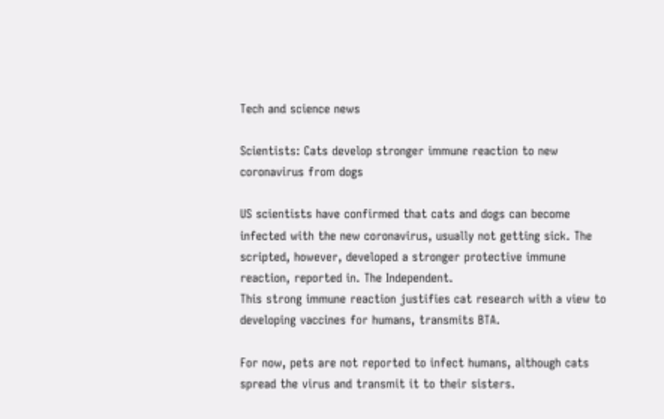Tech and science news

Scientists: Cats develop stronger immune reaction to new coronavirus from dogs

US scientists have confirmed that cats and dogs can become infected with the new coronavirus, usually not getting sick. The scripted, however, developed a stronger protective immune reaction, reported in. The Independent.
This strong immune reaction justifies cat research with a view to developing vaccines for humans, transmits BTA.

For now, pets are not reported to infect humans, although cats spread the virus and transmit it to their sisters.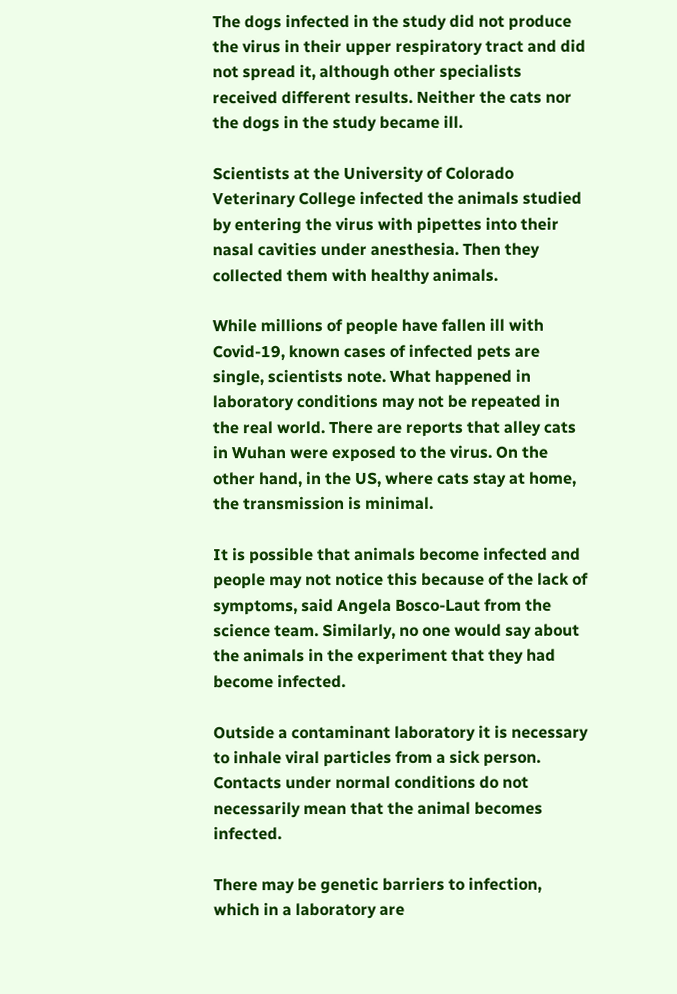The dogs infected in the study did not produce the virus in their upper respiratory tract and did not spread it, although other specialists received different results. Neither the cats nor the dogs in the study became ill.

Scientists at the University of Colorado Veterinary College infected the animals studied by entering the virus with pipettes into their nasal cavities under anesthesia. Then they collected them with healthy animals.

While millions of people have fallen ill with Covid-19, known cases of infected pets are single, scientists note. What happened in laboratory conditions may not be repeated in the real world. There are reports that alley cats in Wuhan were exposed to the virus. On the other hand, in the US, where cats stay at home, the transmission is minimal.

It is possible that animals become infected and people may not notice this because of the lack of symptoms, said Angela Bosco-Laut from the science team. Similarly, no one would say about the animals in the experiment that they had become infected.

Outside a contaminant laboratory it is necessary to inhale viral particles from a sick person. Contacts under normal conditions do not necessarily mean that the animal becomes infected.

There may be genetic barriers to infection, which in a laboratory are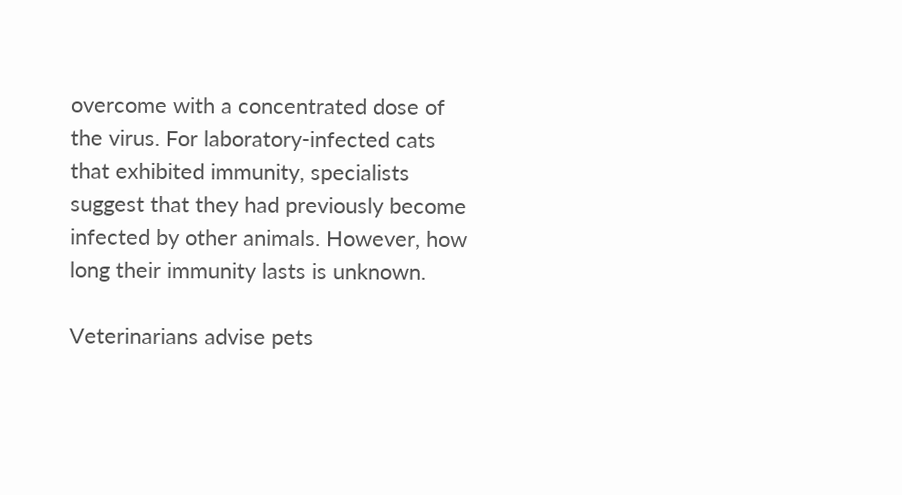overcome with a concentrated dose of the virus. For laboratory-infected cats that exhibited immunity, specialists suggest that they had previously become infected by other animals. However, how long their immunity lasts is unknown.

Veterinarians advise pets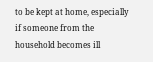to be kept at home, especially if someone from the household becomes ill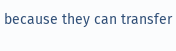because they can transfer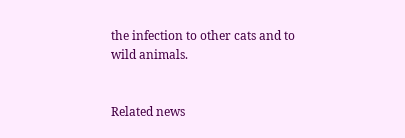the infection to other cats and to wild animals.


Related news